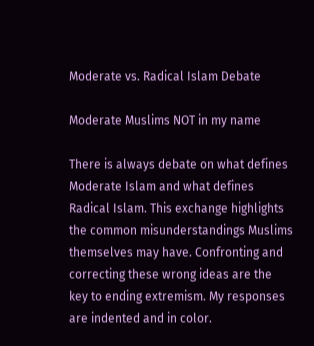Moderate vs. Radical Islam Debate

Moderate Muslims NOT in my name

There is always debate on what defines Moderate Islam and what defines Radical Islam. This exchange highlights the common misunderstandings Muslims themselves may have. Confronting and correcting these wrong ideas are the key to ending extremism. My responses are indented and in color.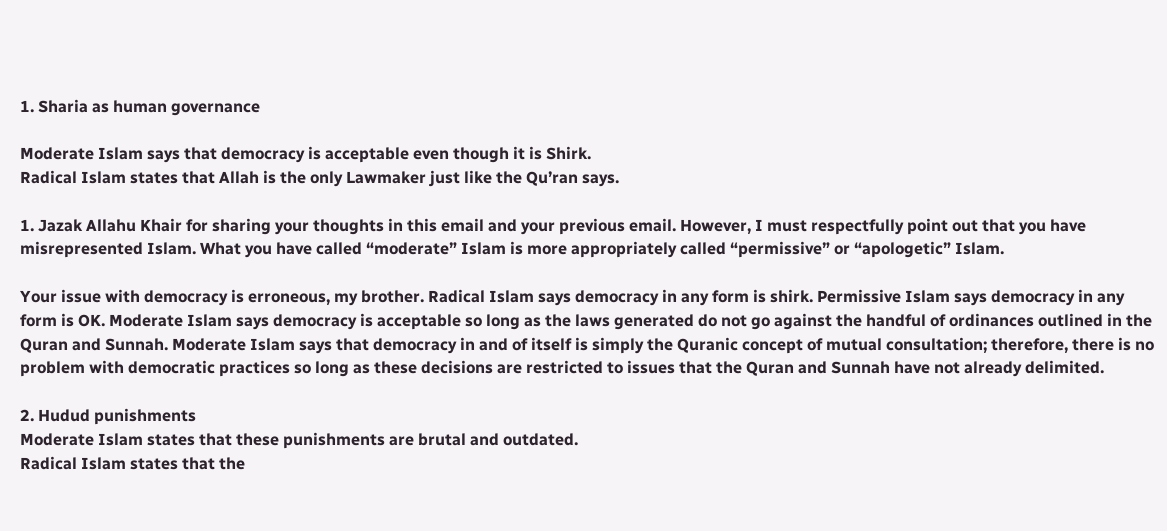1. Sharia as human governance

Moderate Islam says that democracy is acceptable even though it is Shirk.
Radical Islam states that Allah is the only Lawmaker just like the Qu’ran says.

1. Jazak Allahu Khair for sharing your thoughts in this email and your previous email. However, I must respectfully point out that you have misrepresented Islam. What you have called “moderate” Islam is more appropriately called “permissive” or “apologetic” Islam.

Your issue with democracy is erroneous, my brother. Radical Islam says democracy in any form is shirk. Permissive Islam says democracy in any form is OK. Moderate Islam says democracy is acceptable so long as the laws generated do not go against the handful of ordinances outlined in the Quran and Sunnah. Moderate Islam says that democracy in and of itself is simply the Quranic concept of mutual consultation; therefore, there is no problem with democratic practices so long as these decisions are restricted to issues that the Quran and Sunnah have not already delimited.

2. Hudud punishments
Moderate Islam states that these punishments are brutal and outdated.
Radical Islam states that the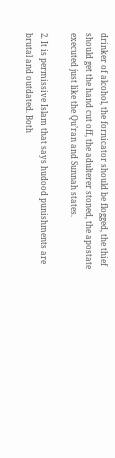drinker of alcohol, the fornicator should be flogged, the thief should get the hand cut off, the adulterer stoned, the apostate executed just like the Qu’ran and Sunnah states.

2. It is permissive Islam that says hudood punishments are brutal and outdated. Both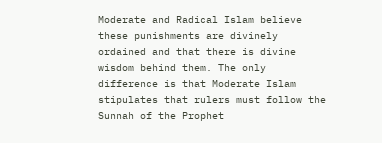Moderate and Radical Islam believe these punishments are divinely ordained and that there is divine wisdom behind them. The only difference is that Moderate Islam stipulates that rulers must follow the Sunnah of the Prophet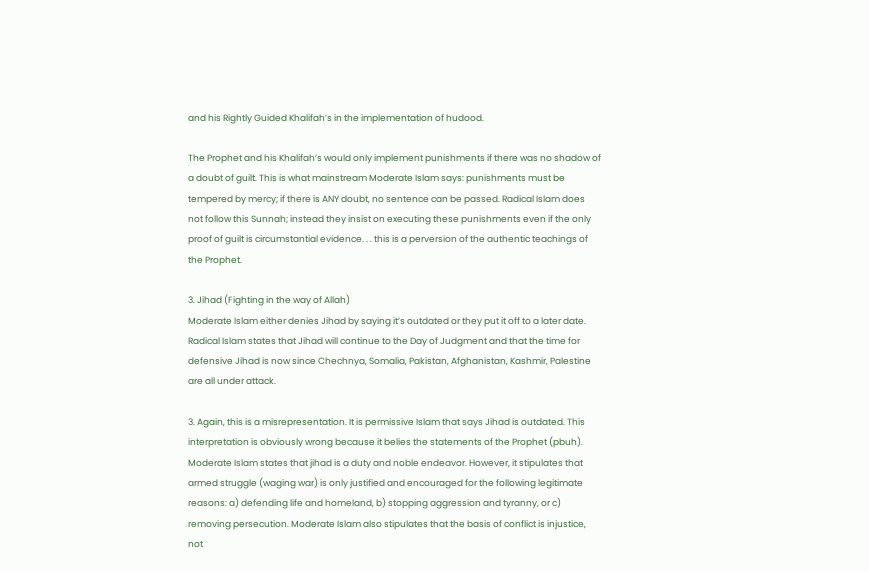and his Rightly Guided Khalifah’s in the implementation of hudood.

The Prophet and his Khalifah’s would only implement punishments if there was no shadow of a doubt of guilt. This is what mainstream Moderate Islam says: punishments must be tempered by mercy; if there is ANY doubt, no sentence can be passed. Radical Islam does not follow this Sunnah; instead they insist on executing these punishments even if the only proof of guilt is circumstantial evidence. . . this is a perversion of the authentic teachings of the Prophet.

3. Jihad (Fighting in the way of Allah)
Moderate Islam either denies Jihad by saying it’s outdated or they put it off to a later date.
Radical Islam states that Jihad will continue to the Day of Judgment and that the time for defensive Jihad is now since Chechnya, Somalia, Pakistan, Afghanistan, Kashmir, Palestine are all under attack.

3. Again, this is a misrepresentation. It is permissive Islam that says Jihad is outdated. This interpretation is obviously wrong because it belies the statements of the Prophet (pbuh). Moderate Islam states that jihad is a duty and noble endeavor. However, it stipulates that armed struggle (waging war) is only justified and encouraged for the following legitimate reasons: a) defending life and homeland, b) stopping aggression and tyranny, or c) removing persecution. Moderate Islam also stipulates that the basis of conflict is injustice, not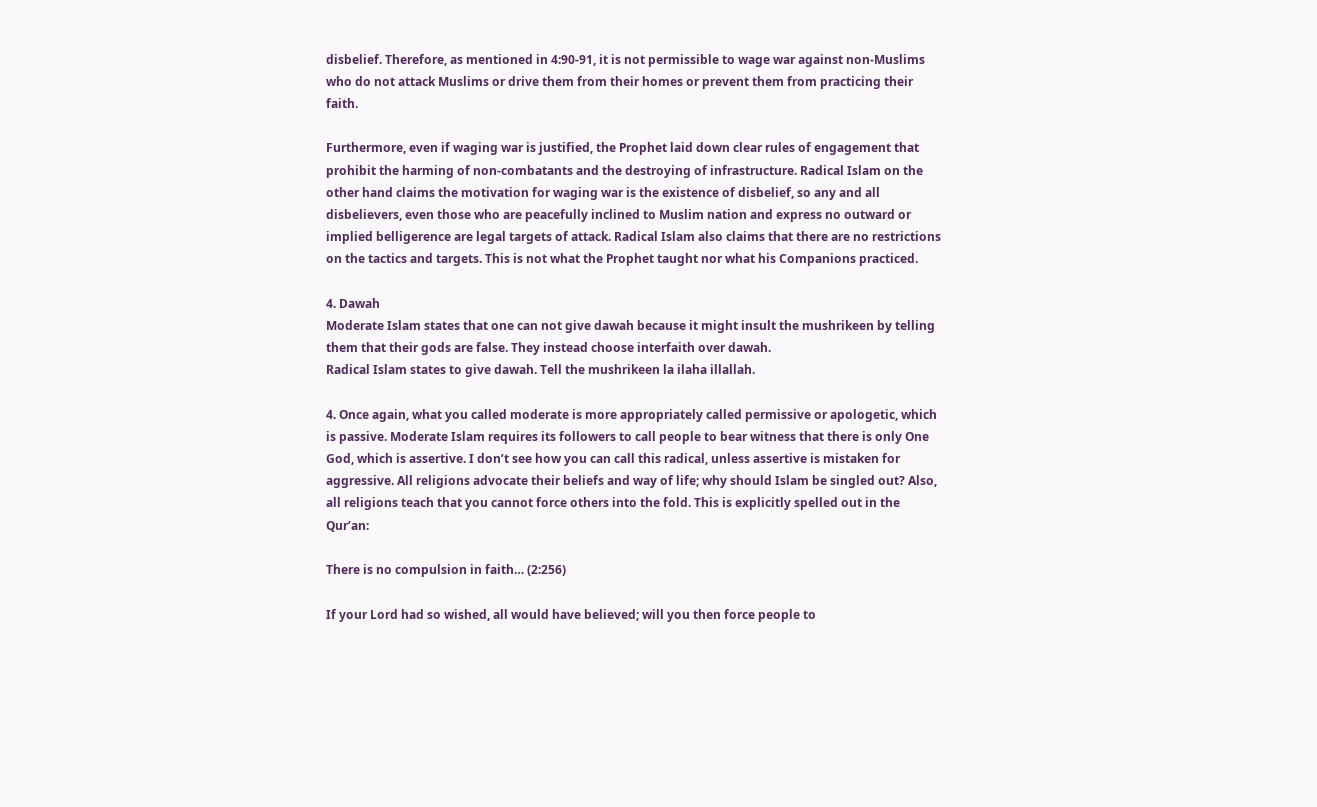disbelief. Therefore, as mentioned in 4:90-91, it is not permissible to wage war against non-Muslims who do not attack Muslims or drive them from their homes or prevent them from practicing their faith.

Furthermore, even if waging war is justified, the Prophet laid down clear rules of engagement that prohibit the harming of non-combatants and the destroying of infrastructure. Radical Islam on the other hand claims the motivation for waging war is the existence of disbelief, so any and all disbelievers, even those who are peacefully inclined to Muslim nation and express no outward or implied belligerence are legal targets of attack. Radical Islam also claims that there are no restrictions on the tactics and targets. This is not what the Prophet taught nor what his Companions practiced.

4. Dawah
Moderate Islam states that one can not give dawah because it might insult the mushrikeen by telling them that their gods are false. They instead choose interfaith over dawah.
Radical Islam states to give dawah. Tell the mushrikeen la ilaha illallah.

4. Once again, what you called moderate is more appropriately called permissive or apologetic, which is passive. Moderate Islam requires its followers to call people to bear witness that there is only One God, which is assertive. I don’t see how you can call this radical, unless assertive is mistaken for aggressive. All religions advocate their beliefs and way of life; why should Islam be singled out? Also, all religions teach that you cannot force others into the fold. This is explicitly spelled out in the Qur’an:

There is no compulsion in faith… (2:256)

If your Lord had so wished, all would have believed; will you then force people to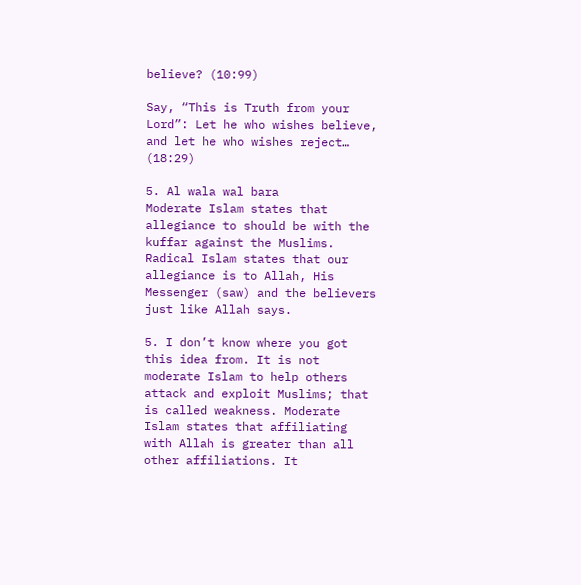believe? (10:99)

Say, “This is Truth from your Lord”: Let he who wishes believe, and let he who wishes reject… (18:29)

5. Al wala wal bara
Moderate Islam states that allegiance to should be with the kuffar against the Muslims.
Radical Islam states that our allegiance is to Allah, His Messenger (saw) and the believers just like Allah says.

5. I don’t know where you got this idea from. It is not moderate Islam to help others attack and exploit Muslims; that is called weakness. Moderate Islam states that affiliating with Allah is greater than all other affiliations. It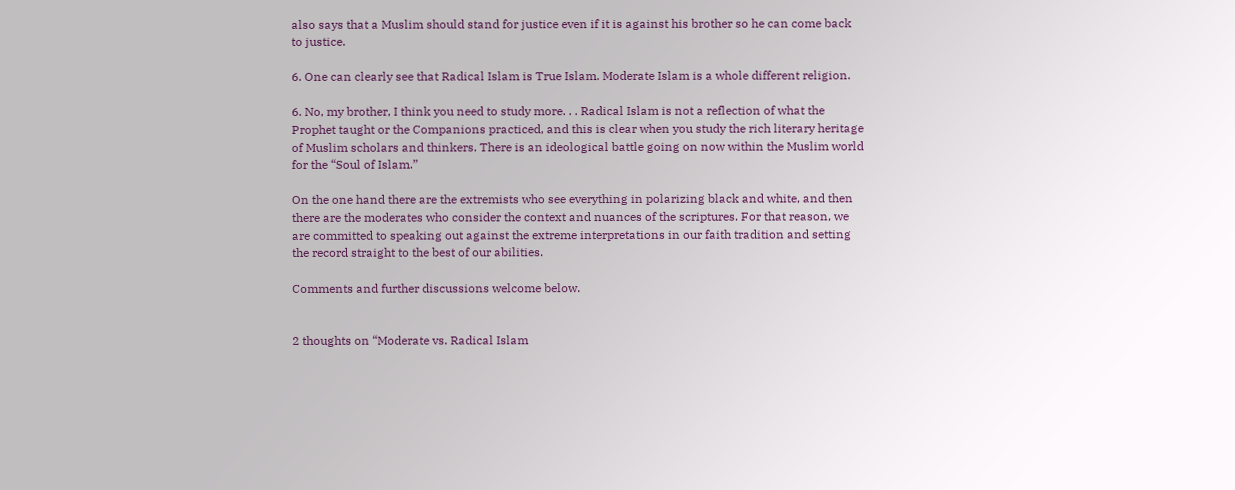also says that a Muslim should stand for justice even if it is against his brother so he can come back to justice.

6. One can clearly see that Radical Islam is True Islam. Moderate Islam is a whole different religion.

6. No, my brother, I think you need to study more. . . Radical Islam is not a reflection of what the Prophet taught or the Companions practiced, and this is clear when you study the rich literary heritage of Muslim scholars and thinkers. There is an ideological battle going on now within the Muslim world for the “Soul of Islam.”

On the one hand there are the extremists who see everything in polarizing black and white, and then there are the moderates who consider the context and nuances of the scriptures. For that reason, we are committed to speaking out against the extreme interpretations in our faith tradition and setting the record straight to the best of our abilities.

Comments and further discussions welcome below.


2 thoughts on “Moderate vs. Radical Islam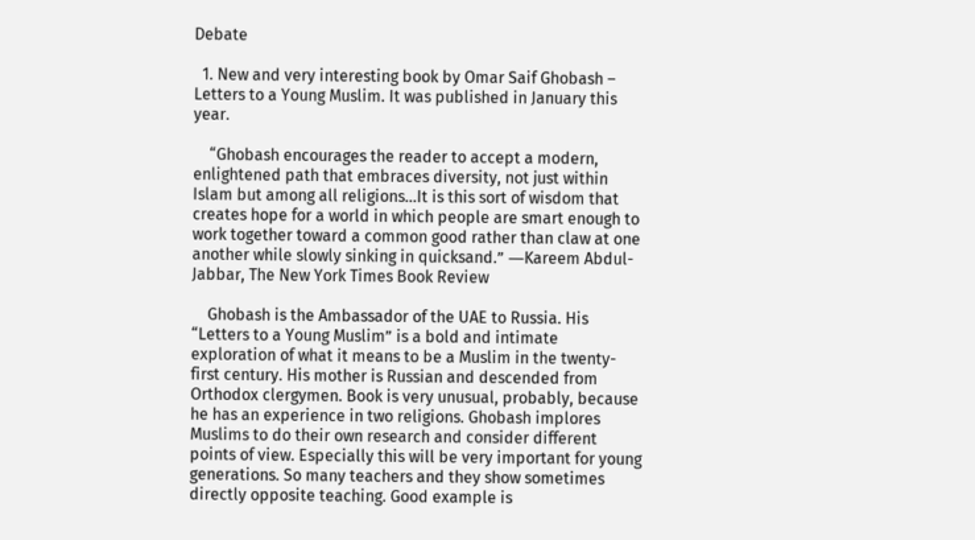Debate

  1. New and very interesting book by Omar Saif Ghobash – Letters to a Young Muslim. It was published in January this year.

    “Ghobash encourages the reader to accept a modern, enlightened path that embraces diversity, not just within Islam but among all religions…It is this sort of wisdom that creates hope for a world in which people are smart enough to work together toward a common good rather than claw at one another while slowly sinking in quicksand.” ―Kareem Abdul-Jabbar, The New York Times Book Review

    Ghobash is the Ambassador of the UAE to Russia. His “Letters to a Young Muslim” is a bold and intimate exploration of what it means to be a Muslim in the twenty-first century. His mother is Russian and descended from Orthodox clergymen. Book is very unusual, probably, because he has an experience in two religions. Ghobash implores Muslims to do their own research and consider different points of view. Especially this will be very important for young generations. So many teachers and they show sometimes directly opposite teaching. Good example is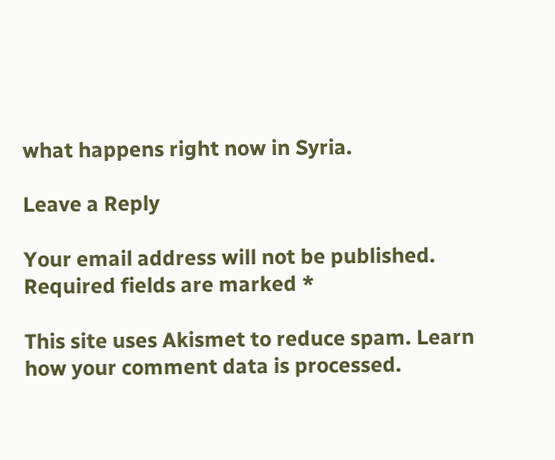what happens right now in Syria.

Leave a Reply

Your email address will not be published. Required fields are marked *

This site uses Akismet to reduce spam. Learn how your comment data is processed.